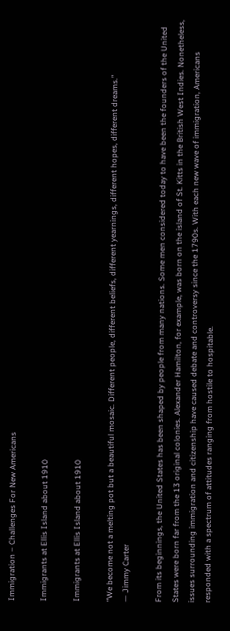Immigration – Challenges For New Americans

Immigrants at Ellis Island about 1910

Immigrants at Ellis Island about 1910

“We become not a melting pot but a beautiful mosaic. Different people, different beliefs, different yearnings, different hopes, different dreams.”
— Jimmy Carter

From its beginnings, the United States has been shaped by people from many nations. Some men considered today to have been the founders of the United States were born far from the 13 original colonies. Alexander Hamilton, for example, was born on the island of St. Kitts in the British West Indies. Nonetheless, issues surrounding immigration and citizenship have caused debate and controversy since the 1790s. With each new wave of immigration, Americans responded with a spectrum of attitudes ranging from hostile to hospitable.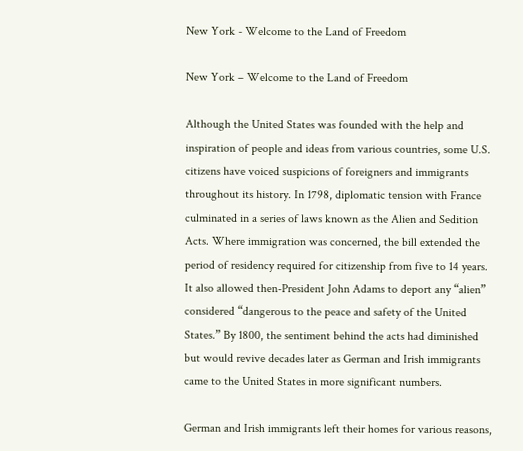New York - Welcome to the Land of Freedom

New York – Welcome to the Land of Freedom

Although the United States was founded with the help and inspiration of people and ideas from various countries, some U.S. citizens have voiced suspicions of foreigners and immigrants throughout its history. In 1798, diplomatic tension with France culminated in a series of laws known as the Alien and Sedition Acts. Where immigration was concerned, the bill extended the period of residency required for citizenship from five to 14 years. It also allowed then-President John Adams to deport any “alien” considered “dangerous to the peace and safety of the United States.” By 1800, the sentiment behind the acts had diminished but would revive decades later as German and Irish immigrants came to the United States in more significant numbers.

German and Irish immigrants left their homes for various reasons,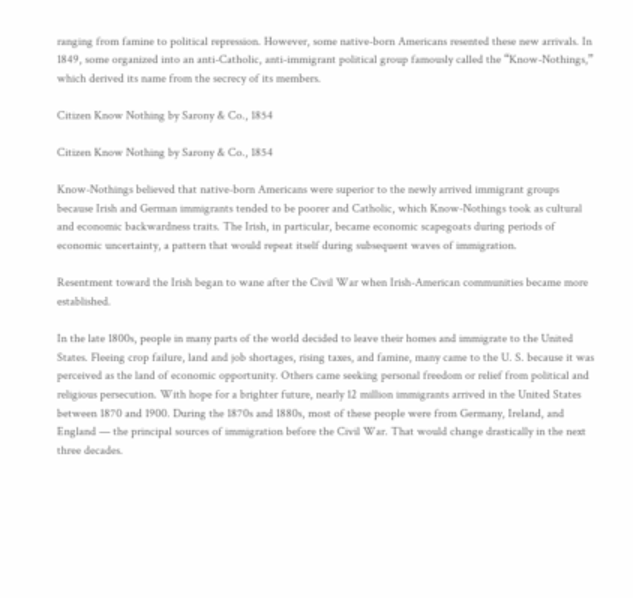ranging from famine to political repression. However, some native-born Americans resented these new arrivals. In 1849, some organized into an anti-Catholic, anti-immigrant political group famously called the “Know-Nothings,” which derived its name from the secrecy of its members.

Citizen Know Nothing by Sarony & Co., 1854

Citizen Know Nothing by Sarony & Co., 1854

Know-Nothings believed that native-born Americans were superior to the newly arrived immigrant groups because Irish and German immigrants tended to be poorer and Catholic, which Know-Nothings took as cultural and economic backwardness traits. The Irish, in particular, became economic scapegoats during periods of economic uncertainty, a pattern that would repeat itself during subsequent waves of immigration.

Resentment toward the Irish began to wane after the Civil War when Irish-American communities became more established.

In the late 1800s, people in many parts of the world decided to leave their homes and immigrate to the United States. Fleeing crop failure, land and job shortages, rising taxes, and famine, many came to the U. S. because it was perceived as the land of economic opportunity. Others came seeking personal freedom or relief from political and religious persecution. With hope for a brighter future, nearly 12 million immigrants arrived in the United States between 1870 and 1900. During the 1870s and 1880s, most of these people were from Germany, Ireland, and England — the principal sources of immigration before the Civil War. That would change drastically in the next three decades.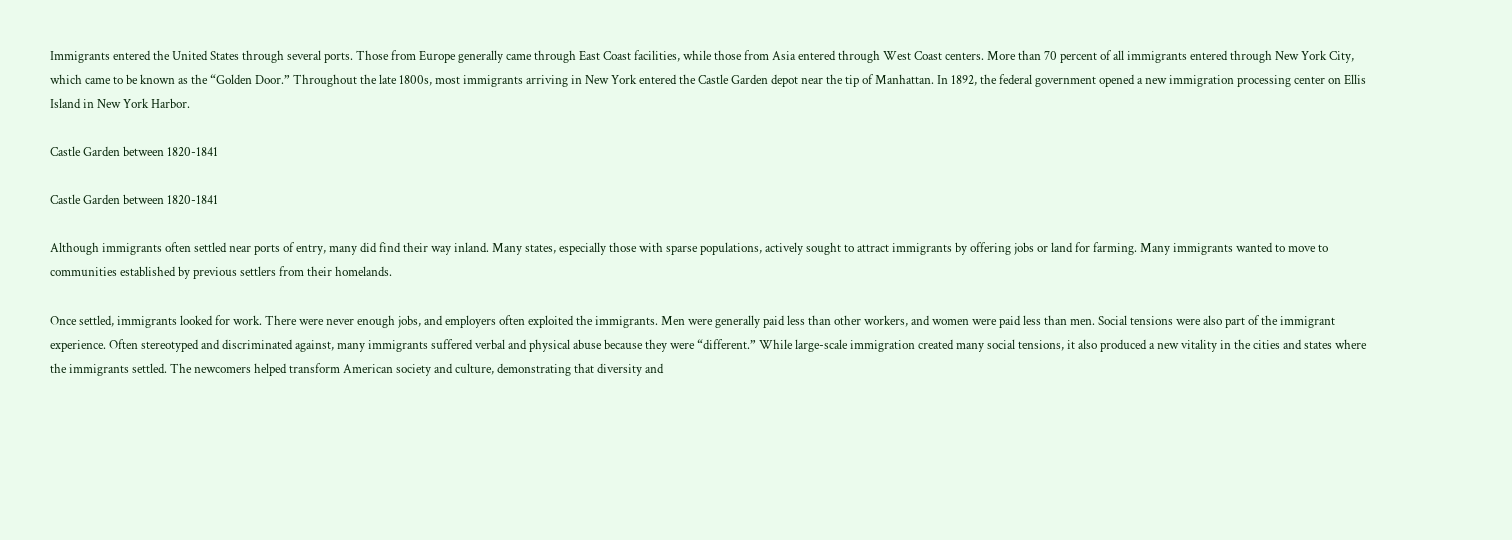Immigrants entered the United States through several ports. Those from Europe generally came through East Coast facilities, while those from Asia entered through West Coast centers. More than 70 percent of all immigrants entered through New York City, which came to be known as the “Golden Door.” Throughout the late 1800s, most immigrants arriving in New York entered the Castle Garden depot near the tip of Manhattan. In 1892, the federal government opened a new immigration processing center on Ellis Island in New York Harbor.

Castle Garden between 1820-1841

Castle Garden between 1820-1841

Although immigrants often settled near ports of entry, many did find their way inland. Many states, especially those with sparse populations, actively sought to attract immigrants by offering jobs or land for farming. Many immigrants wanted to move to communities established by previous settlers from their homelands.

Once settled, immigrants looked for work. There were never enough jobs, and employers often exploited the immigrants. Men were generally paid less than other workers, and women were paid less than men. Social tensions were also part of the immigrant experience. Often stereotyped and discriminated against, many immigrants suffered verbal and physical abuse because they were “different.” While large-scale immigration created many social tensions, it also produced a new vitality in the cities and states where the immigrants settled. The newcomers helped transform American society and culture, demonstrating that diversity and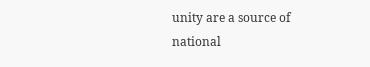unity are a source of national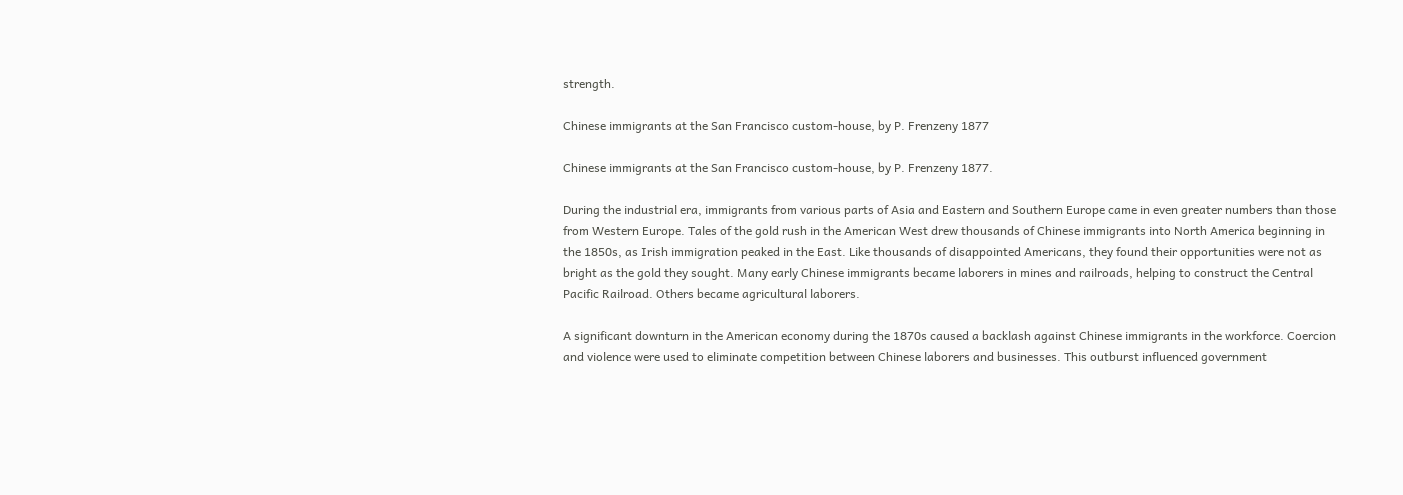strength.

Chinese immigrants at the San Francisco custom-house, by P. Frenzeny 1877

Chinese immigrants at the San Francisco custom-house, by P. Frenzeny 1877.

During the industrial era, immigrants from various parts of Asia and Eastern and Southern Europe came in even greater numbers than those from Western Europe. Tales of the gold rush in the American West drew thousands of Chinese immigrants into North America beginning in the 1850s, as Irish immigration peaked in the East. Like thousands of disappointed Americans, they found their opportunities were not as bright as the gold they sought. Many early Chinese immigrants became laborers in mines and railroads, helping to construct the Central Pacific Railroad. Others became agricultural laborers.

A significant downturn in the American economy during the 1870s caused a backlash against Chinese immigrants in the workforce. Coercion and violence were used to eliminate competition between Chinese laborers and businesses. This outburst influenced government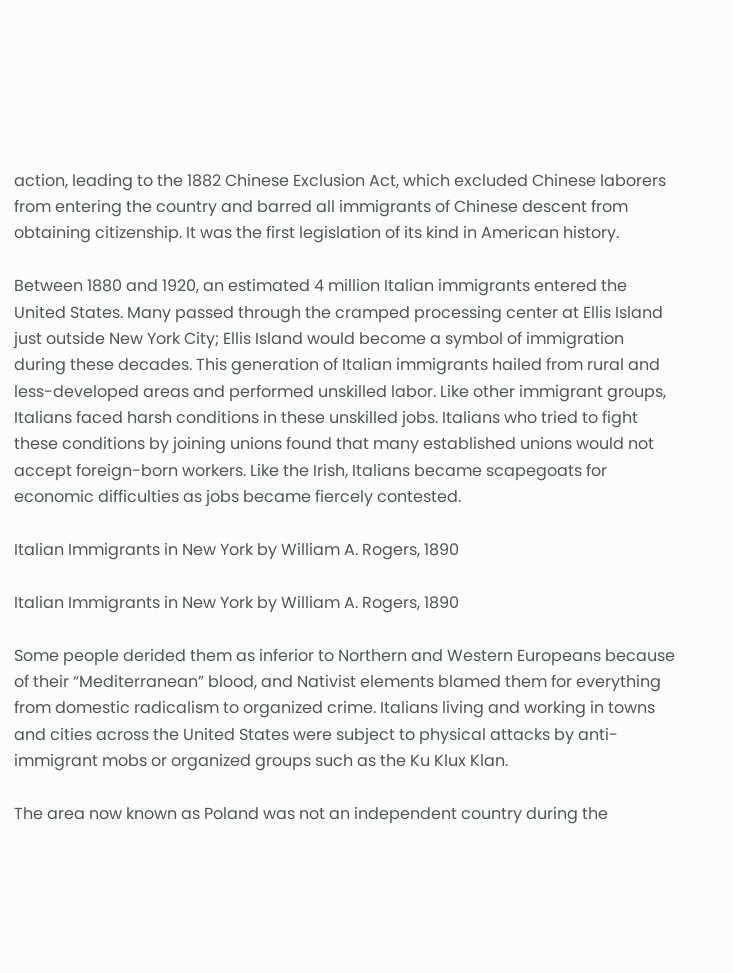action, leading to the 1882 Chinese Exclusion Act, which excluded Chinese laborers from entering the country and barred all immigrants of Chinese descent from obtaining citizenship. It was the first legislation of its kind in American history.

Between 1880 and 1920, an estimated 4 million Italian immigrants entered the United States. Many passed through the cramped processing center at Ellis Island just outside New York City; Ellis Island would become a symbol of immigration during these decades. This generation of Italian immigrants hailed from rural and less-developed areas and performed unskilled labor. Like other immigrant groups, Italians faced harsh conditions in these unskilled jobs. Italians who tried to fight these conditions by joining unions found that many established unions would not accept foreign-born workers. Like the Irish, Italians became scapegoats for economic difficulties as jobs became fiercely contested.

Italian Immigrants in New York by William A. Rogers, 1890

Italian Immigrants in New York by William A. Rogers, 1890

Some people derided them as inferior to Northern and Western Europeans because of their “Mediterranean” blood, and Nativist elements blamed them for everything from domestic radicalism to organized crime. Italians living and working in towns and cities across the United States were subject to physical attacks by anti-immigrant mobs or organized groups such as the Ku Klux Klan.

The area now known as Poland was not an independent country during the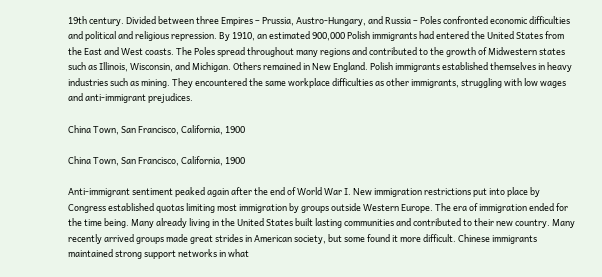19th century. Divided between three Empires – Prussia, Austro-Hungary, and Russia – Poles confronted economic difficulties and political and religious repression. By 1910, an estimated 900,000 Polish immigrants had entered the United States from the East and West coasts. The Poles spread throughout many regions and contributed to the growth of Midwestern states such as Illinois, Wisconsin, and Michigan. Others remained in New England. Polish immigrants established themselves in heavy industries such as mining. They encountered the same workplace difficulties as other immigrants, struggling with low wages and anti-immigrant prejudices.

China Town, San Francisco, California, 1900

China Town, San Francisco, California, 1900

Anti-immigrant sentiment peaked again after the end of World War I. New immigration restrictions put into place by Congress established quotas limiting most immigration by groups outside Western Europe. The era of immigration ended for the time being. Many already living in the United States built lasting communities and contributed to their new country. Many recently arrived groups made great strides in American society, but some found it more difficult. Chinese immigrants maintained strong support networks in what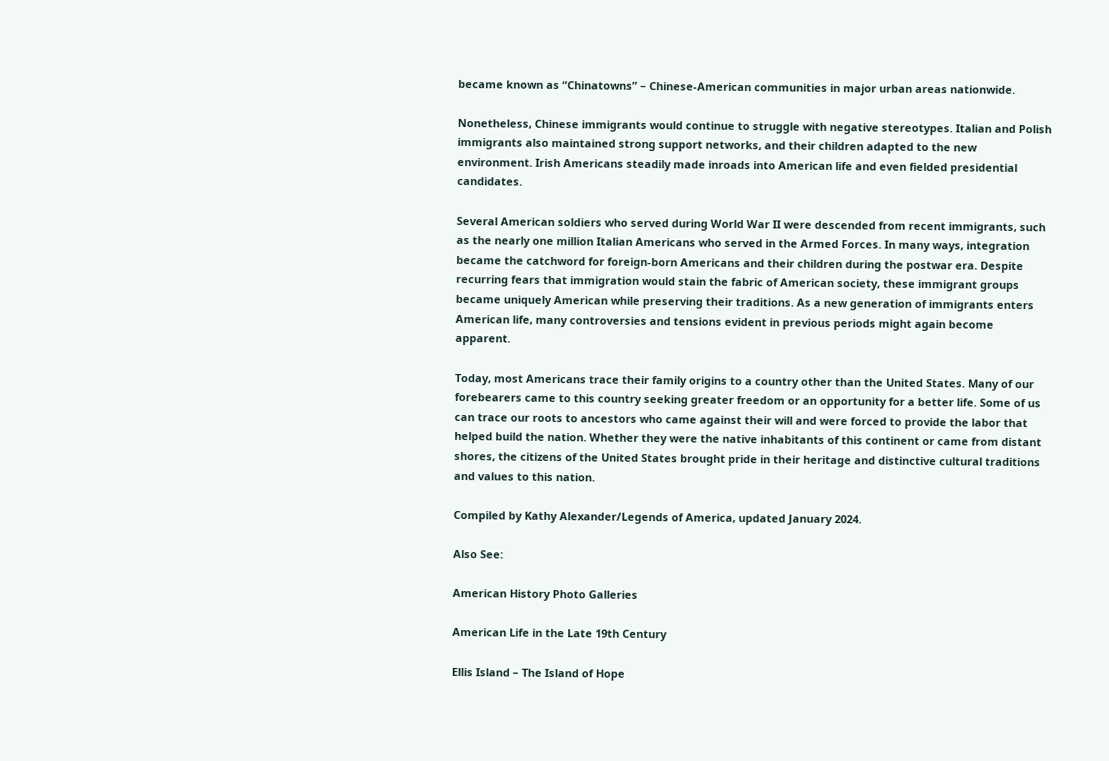became known as “Chinatowns” – Chinese-American communities in major urban areas nationwide.

Nonetheless, Chinese immigrants would continue to struggle with negative stereotypes. Italian and Polish immigrants also maintained strong support networks, and their children adapted to the new environment. Irish Americans steadily made inroads into American life and even fielded presidential candidates.

Several American soldiers who served during World War II were descended from recent immigrants, such as the nearly one million Italian Americans who served in the Armed Forces. In many ways, integration became the catchword for foreign-born Americans and their children during the postwar era. Despite recurring fears that immigration would stain the fabric of American society, these immigrant groups became uniquely American while preserving their traditions. As a new generation of immigrants enters American life, many controversies and tensions evident in previous periods might again become apparent.

Today, most Americans trace their family origins to a country other than the United States. Many of our forebearers came to this country seeking greater freedom or an opportunity for a better life. Some of us can trace our roots to ancestors who came against their will and were forced to provide the labor that helped build the nation. Whether they were the native inhabitants of this continent or came from distant shores, the citizens of the United States brought pride in their heritage and distinctive cultural traditions and values to this nation.

Compiled by Kathy Alexander/Legends of America, updated January 2024.

Also See:

American History Photo Galleries

American Life in the Late 19th Century

Ellis Island – The Island of Hope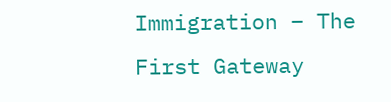Immigration – The First Gateway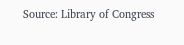Source: Library of Congress